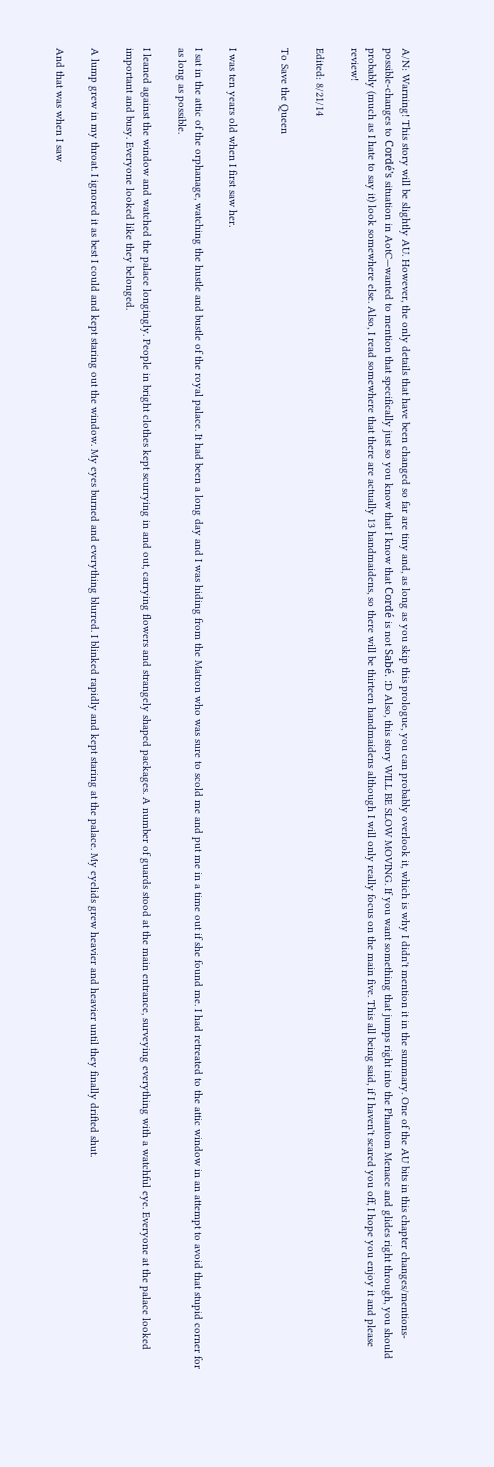A/N: Warning! This story will be slightly AU. However, the only details that have been changed so far are tiny and, as long as you skip this prologue, you can probably overlook it, which is why I didn't mention it in the summary. One of the AU bits in this chapter changes/mentions-possible-changes to Cordé's situation in AotC—wanted to mention that specifically just so you know that I know that Cordé is not Sabé. :D Also, this story WILL BE SLOW MOVING. If you want something that jumps right into the Phantom Menace and glides right through, you should probably (much as I hate to say it) look somewhere else. Also, I read somewhere that there are actually 13 handmaidens, so there will be thirteen handmaidens although I will only really focus on the main five. This all being said, if I haven't scared you off, I hope you enjoy it and please review!

Edited: 8/21/14

To Save the Queen


I was ten years old when I first saw her.

I sat in the attic of the orphanage, watching the hustle and bustle of the royal palace. It had been a long day and I was hiding from the Matron who was sure to scold me and put me in a time out if she found me. I had retreated to the attic window in an attempt to avoid that stupid corner for as long as possible.

I leaned against the window and watched the palace longingly. People in bright clothes kept scurrying in and out, carrying flowers and strangely shaped packages. A number of guards stood at the main entrance, surveying everything with a watchful eye. Everyone at the palace looked important and busy. Everyone looked like they belonged.

A lump grew in my throat. I ignored it as best I could and kept staring out the window. My eyes burned and everything blurred. I blinked rapidly and kept staring at the palace. My eyelids grew heavier and heavier until they finally drifted shut.

And that was when I saw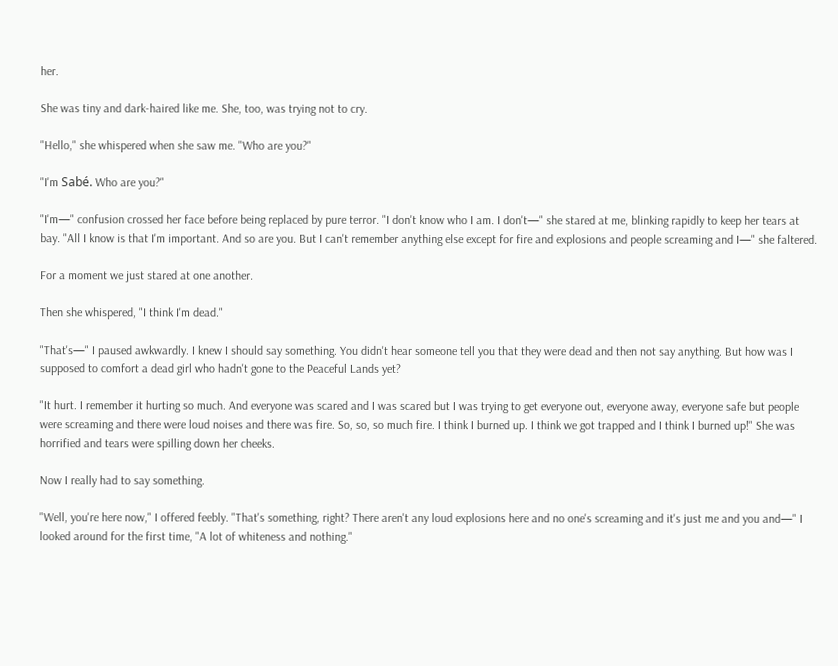her.

She was tiny and dark-haired like me. She, too, was trying not to cry.

"Hello," she whispered when she saw me. "Who are you?"

"I'm Sabé. Who are you?"

"I'm—" confusion crossed her face before being replaced by pure terror. "I don't know who I am. I don't—" she stared at me, blinking rapidly to keep her tears at bay. "All I know is that I'm important. And so are you. But I can't remember anything else except for fire and explosions and people screaming and I—" she faltered.

For a moment we just stared at one another.

Then she whispered, "I think I'm dead."

"That's—" I paused awkwardly. I knew I should say something. You didn't hear someone tell you that they were dead and then not say anything. But how was I supposed to comfort a dead girl who hadn't gone to the Peaceful Lands yet?

"It hurt. I remember it hurting so much. And everyone was scared and I was scared but I was trying to get everyone out, everyone away, everyone safe but people were screaming and there were loud noises and there was fire. So, so, so much fire. I think I burned up. I think we got trapped and I think I burned up!" She was horrified and tears were spilling down her cheeks.

Now I really had to say something.

"Well, you're here now," I offered feebly. "That's something, right? There aren't any loud explosions here and no one's screaming and it's just me and you and—" I looked around for the first time, "A lot of whiteness and nothing."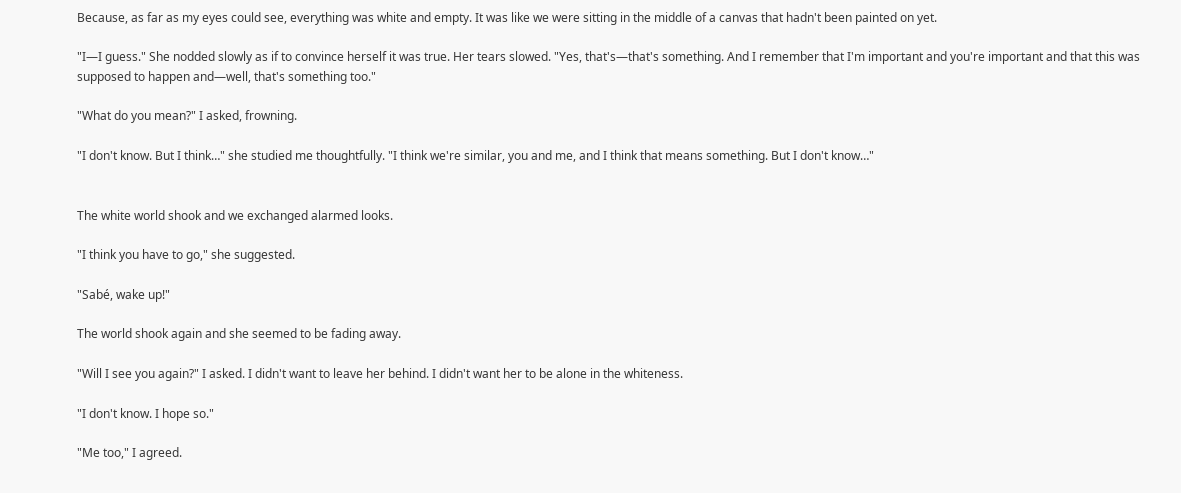Because, as far as my eyes could see, everything was white and empty. It was like we were sitting in the middle of a canvas that hadn't been painted on yet.

"I—I guess." She nodded slowly as if to convince herself it was true. Her tears slowed. "Yes, that's—that's something. And I remember that I'm important and you're important and that this was supposed to happen and—well, that's something too."

"What do you mean?" I asked, frowning.

"I don't know. But I think…" she studied me thoughtfully. "I think we're similar, you and me, and I think that means something. But I don't know…"


The white world shook and we exchanged alarmed looks.

"I think you have to go," she suggested.

"Sabé, wake up!"

The world shook again and she seemed to be fading away.

"Will I see you again?" I asked. I didn't want to leave her behind. I didn't want her to be alone in the whiteness.

"I don't know. I hope so."

"Me too," I agreed.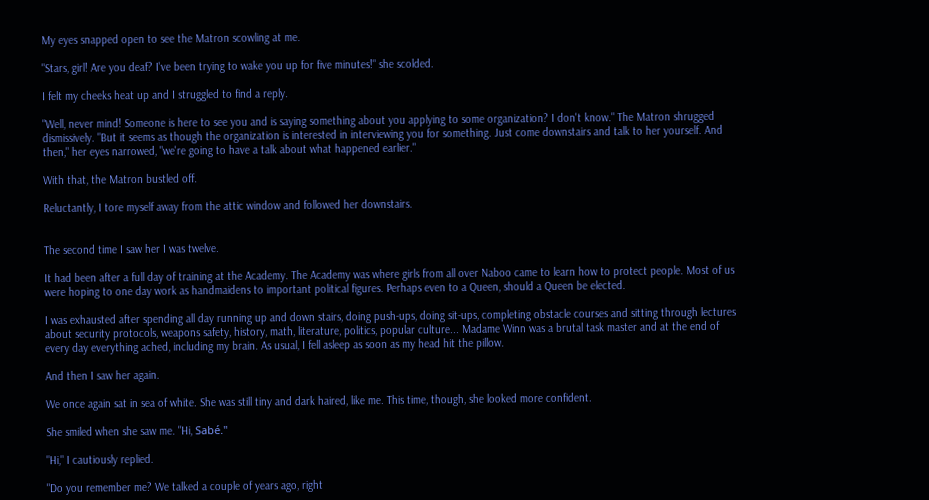My eyes snapped open to see the Matron scowling at me.

"Stars, girl! Are you deaf? I've been trying to wake you up for five minutes!" she scolded.

I felt my cheeks heat up and I struggled to find a reply.

"Well, never mind! Someone is here to see you and is saying something about you applying to some organization? I don't know." The Matron shrugged dismissively. "But it seems as though the organization is interested in interviewing you for something. Just come downstairs and talk to her yourself. And then," her eyes narrowed, "we're going to have a talk about what happened earlier."

With that, the Matron bustled off.

Reluctantly, I tore myself away from the attic window and followed her downstairs.


The second time I saw her I was twelve.

It had been after a full day of training at the Academy. The Academy was where girls from all over Naboo came to learn how to protect people. Most of us were hoping to one day work as handmaidens to important political figures. Perhaps even to a Queen, should a Queen be elected.

I was exhausted after spending all day running up and down stairs, doing push-ups, doing sit-ups, completing obstacle courses and sitting through lectures about security protocols, weapons safety, history, math, literature, politics, popular culture... Madame Winn was a brutal task master and at the end of every day everything ached, including my brain. As usual, I fell asleep as soon as my head hit the pillow.

And then I saw her again.

We once again sat in sea of white. She was still tiny and dark haired, like me. This time, though, she looked more confident.

She smiled when she saw me. "Hi, Sabé."

"Hi," I cautiously replied.

"Do you remember me? We talked a couple of years ago, right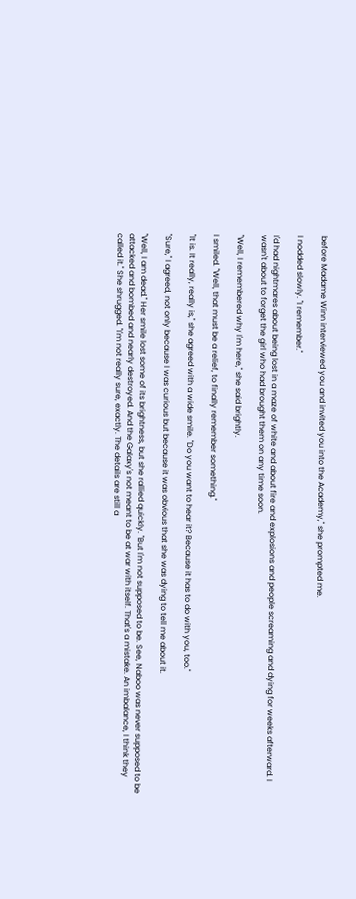before Madame Winn interviewed you and invited you into the Academy," she prompted me.

I nodded slowly. "I remember."

I'd had nightmares about being lost in a maze of white and about fire and explosions and people screaming and dying for weeks afterward. I wasn't about to forget the girl who had brought them on any time soon.

"Well, I remembered why I'm here," she said brightly.

I smiled. "Well, that must be a relief, to finally remember something."

"It is. It really, really is," she agreed with a wide smile. "Do you want to hear it? Because it has to do with you, too."

"Sure," I agreed, not only because I was curious but because it was obvious that she was dying to tell me about it.

"Well, I am dead." Her smile lost some of its brightness, but she rallied quickly. "But I'm not supposed to be. See, Naboo was never supposed to be attacked and bombed and nearly destroyed. And the Galaxy's not meant to be at war with itself. That's a mistake. An imbalance, I think they called it." She shrugged. "I'm not really sure, exactly. The details are still a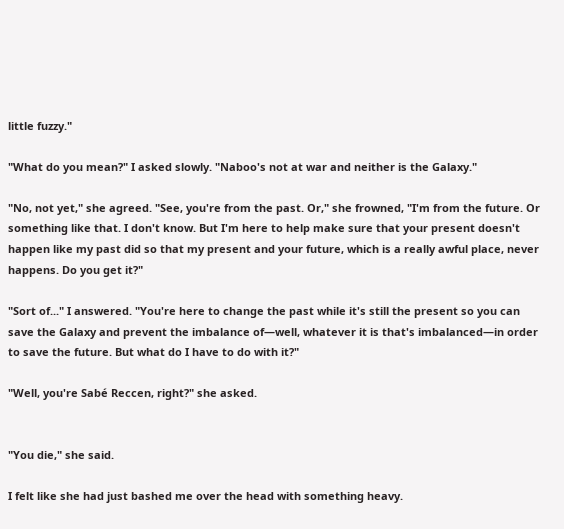little fuzzy."

"What do you mean?" I asked slowly. "Naboo's not at war and neither is the Galaxy."

"No, not yet," she agreed. "See, you're from the past. Or," she frowned, "I'm from the future. Or something like that. I don't know. But I'm here to help make sure that your present doesn't happen like my past did so that my present and your future, which is a really awful place, never happens. Do you get it?"

"Sort of..." I answered. "You're here to change the past while it's still the present so you can save the Galaxy and prevent the imbalance of—well, whatever it is that's imbalanced—in order to save the future. But what do I have to do with it?"

"Well, you're Sabé Reccen, right?" she asked.


"You die," she said.

I felt like she had just bashed me over the head with something heavy.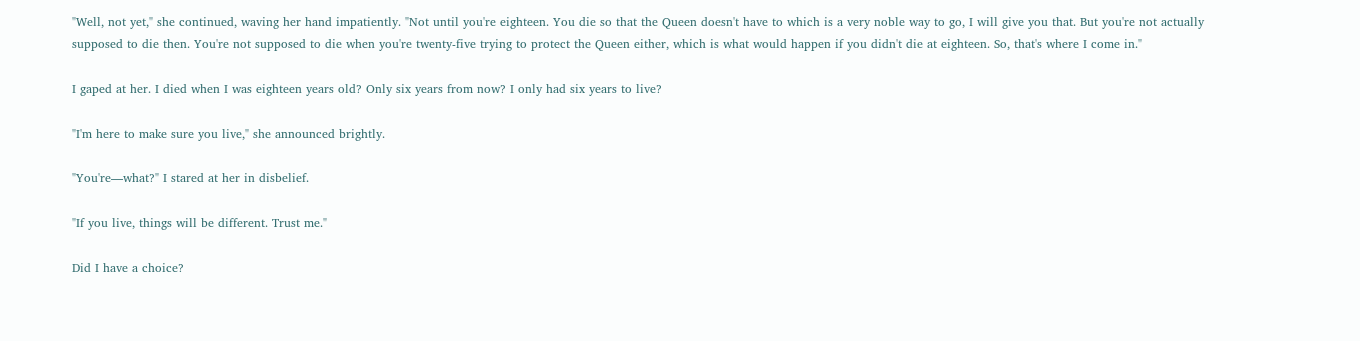"Well, not yet," she continued, waving her hand impatiently. "Not until you're eighteen. You die so that the Queen doesn't have to which is a very noble way to go, I will give you that. But you're not actually supposed to die then. You're not supposed to die when you're twenty-five trying to protect the Queen either, which is what would happen if you didn't die at eighteen. So, that's where I come in."

I gaped at her. I died when I was eighteen years old? Only six years from now? I only had six years to live?

"I'm here to make sure you live," she announced brightly.

"You're—what?" I stared at her in disbelief.

"If you live, things will be different. Trust me."

Did I have a choice?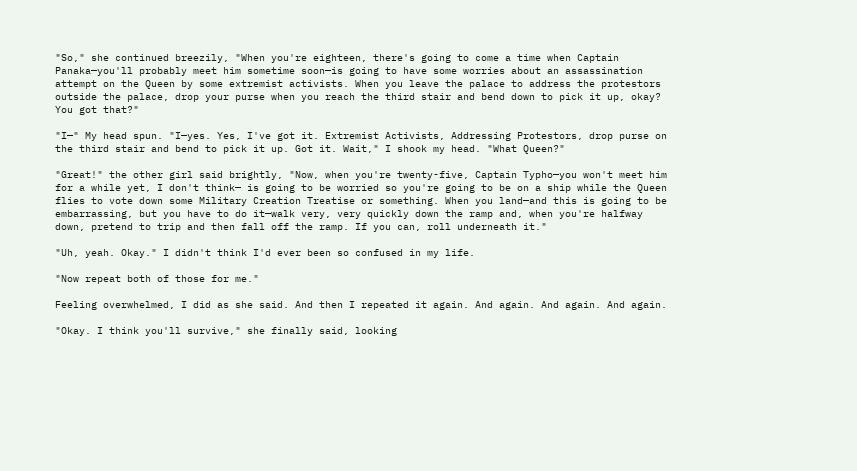"So," she continued breezily, "When you're eighteen, there's going to come a time when Captain Panaka—you'll probably meet him sometime soon—is going to have some worries about an assassination attempt on the Queen by some extremist activists. When you leave the palace to address the protestors outside the palace, drop your purse when you reach the third stair and bend down to pick it up, okay? You got that?"

"I—" My head spun. "I—yes. Yes, I've got it. Extremist Activists, Addressing Protestors, drop purse on the third stair and bend to pick it up. Got it. Wait," I shook my head. "What Queen?"

"Great!" the other girl said brightly, "Now, when you're twenty-five, Captain Typho—you won't meet him for a while yet, I don't think— is going to be worried so you're going to be on a ship while the Queen flies to vote down some Military Creation Treatise or something. When you land—and this is going to be embarrassing, but you have to do it—walk very, very quickly down the ramp and, when you're halfway down, pretend to trip and then fall off the ramp. If you can, roll underneath it."

"Uh, yeah. Okay." I didn't think I'd ever been so confused in my life.

"Now repeat both of those for me."

Feeling overwhelmed, I did as she said. And then I repeated it again. And again. And again. And again.

"Okay. I think you'll survive," she finally said, looking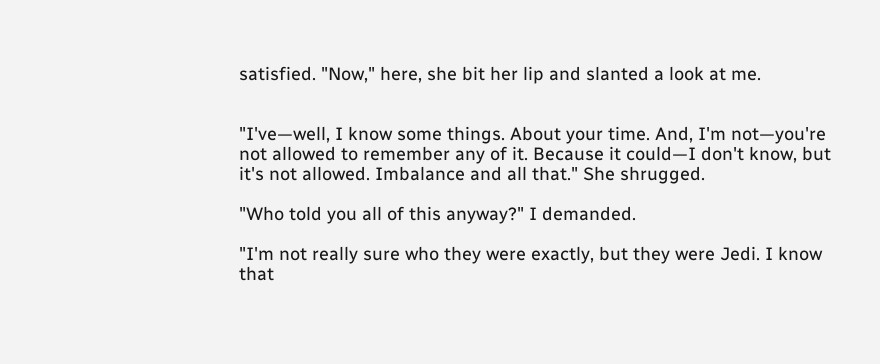satisfied. "Now," here, she bit her lip and slanted a look at me.


"I've—well, I know some things. About your time. And, I'm not—you're not allowed to remember any of it. Because it could—I don't know, but it's not allowed. Imbalance and all that." She shrugged.

"Who told you all of this anyway?" I demanded.

"I'm not really sure who they were exactly, but they were Jedi. I know that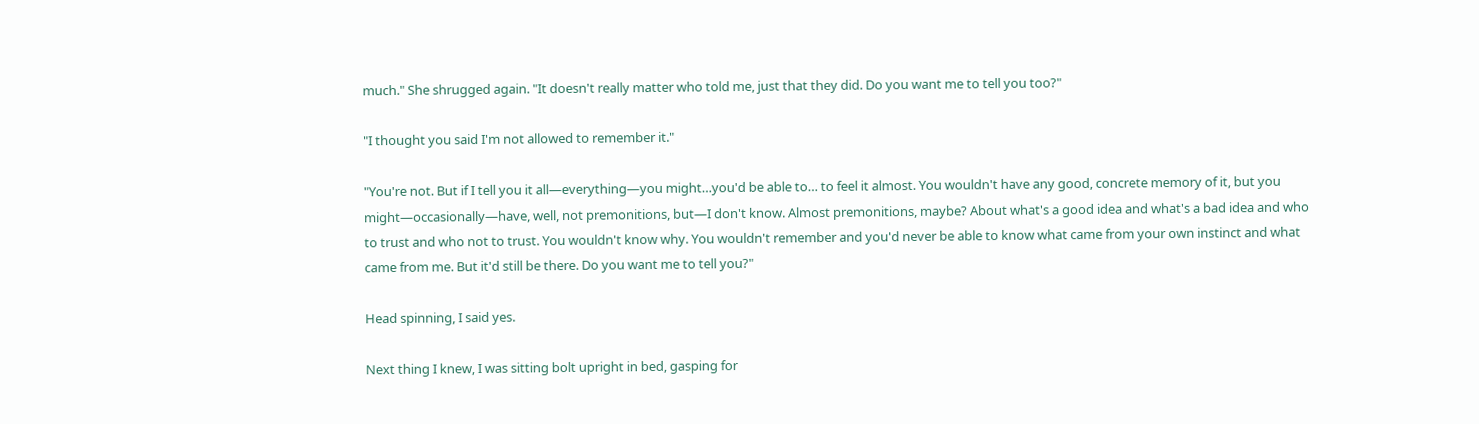much." She shrugged again. "It doesn't really matter who told me, just that they did. Do you want me to tell you too?"

"I thought you said I'm not allowed to remember it."

"You're not. But if I tell you it all—everything—you might…you'd be able to… to feel it almost. You wouldn't have any good, concrete memory of it, but you might—occasionally—have, well, not premonitions, but—I don't know. Almost premonitions, maybe? About what's a good idea and what's a bad idea and who to trust and who not to trust. You wouldn't know why. You wouldn't remember and you'd never be able to know what came from your own instinct and what came from me. But it'd still be there. Do you want me to tell you?"

Head spinning, I said yes.

Next thing I knew, I was sitting bolt upright in bed, gasping for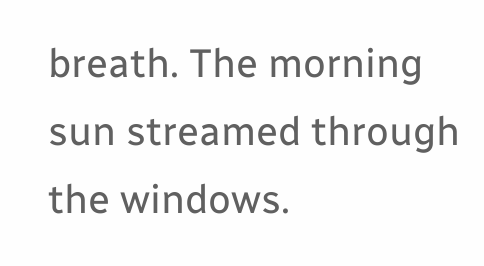breath. The morning sun streamed through the windows.